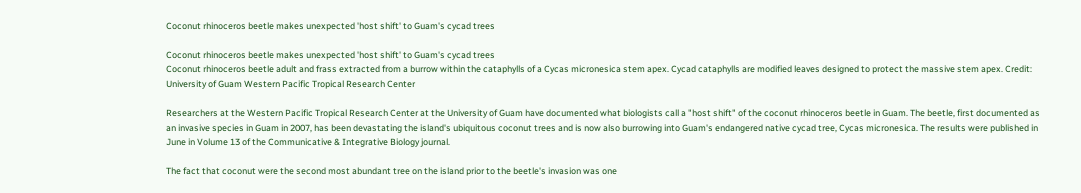Coconut rhinoceros beetle makes unexpected 'host shift' to Guam's cycad trees

Coconut rhinoceros beetle makes unexpected 'host shift' to Guam's cycad trees
Coconut rhinoceros beetle adult and frass extracted from a burrow within the cataphylls of a Cycas micronesica stem apex. Cycad cataphylls are modified leaves designed to protect the massive stem apex. Credit: University of Guam Western Pacific Tropical Research Center

Researchers at the Western Pacific Tropical Research Center at the University of Guam have documented what biologists call a "host shift" of the coconut rhinoceros beetle in Guam. The beetle, first documented as an invasive species in Guam in 2007, has been devastating the island's ubiquitous coconut trees and is now also burrowing into Guam's endangered native cycad tree, Cycas micronesica. The results were published in June in Volume 13 of the Communicative & Integrative Biology journal.

The fact that coconut were the second most abundant tree on the island prior to the beetle's invasion was one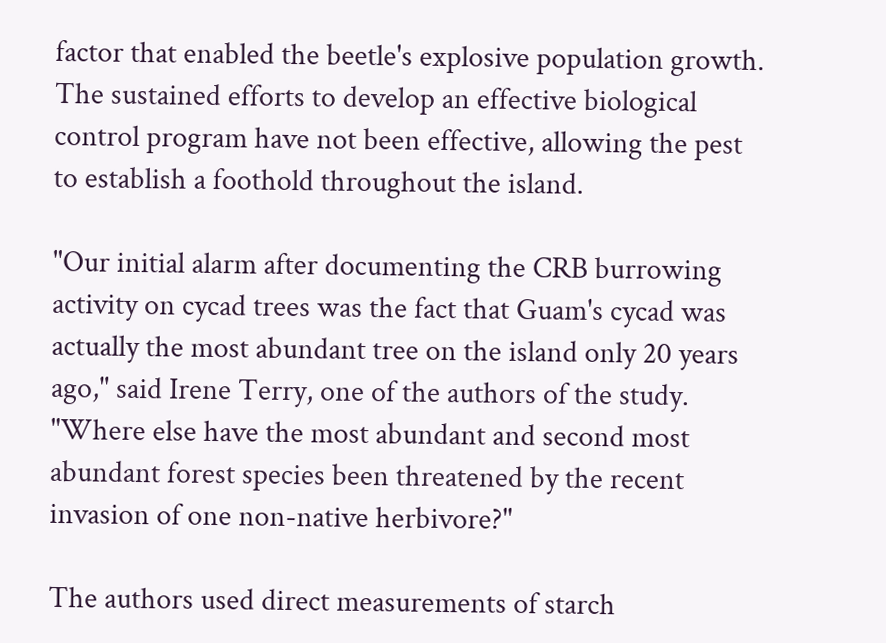factor that enabled the beetle's explosive population growth. The sustained efforts to develop an effective biological control program have not been effective, allowing the pest to establish a foothold throughout the island.

"Our initial alarm after documenting the CRB burrowing activity on cycad trees was the fact that Guam's cycad was actually the most abundant tree on the island only 20 years ago," said Irene Terry, one of the authors of the study. "Where else have the most abundant and second most abundant forest species been threatened by the recent invasion of one non-native herbivore?"

The authors used direct measurements of starch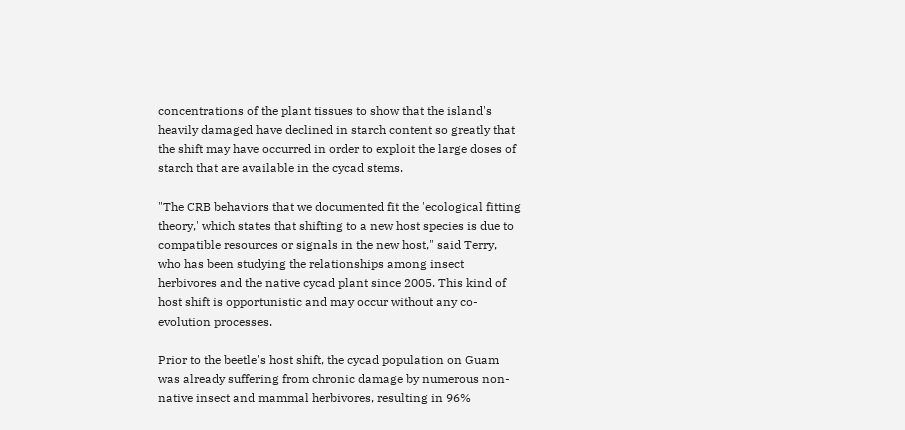concentrations of the plant tissues to show that the island's heavily damaged have declined in starch content so greatly that the shift may have occurred in order to exploit the large doses of starch that are available in the cycad stems.

"The CRB behaviors that we documented fit the 'ecological fitting theory,' which states that shifting to a new host species is due to compatible resources or signals in the new host," said Terry, who has been studying the relationships among insect herbivores and the native cycad plant since 2005. This kind of host shift is opportunistic and may occur without any co-evolution processes.

Prior to the beetle's host shift, the cycad population on Guam was already suffering from chronic damage by numerous non-native insect and mammal herbivores, resulting in 96%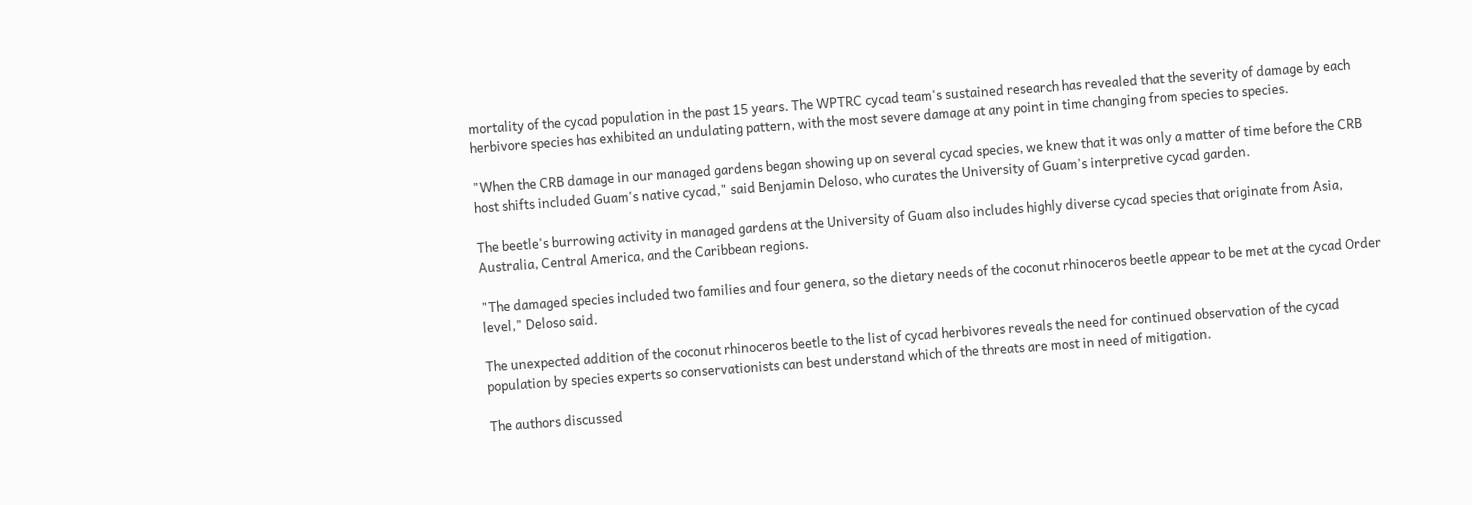mortality of the cycad population in the past 15 years. The WPTRC cycad team's sustained research has revealed that the severity of damage by each herbivore species has exhibited an undulating pattern, with the most severe damage at any point in time changing from species to species.

"When the CRB damage in our managed gardens began showing up on several cycad species, we knew that it was only a matter of time before the CRB host shifts included Guam's native cycad," said Benjamin Deloso, who curates the University of Guam's interpretive cycad garden.

The beetle's burrowing activity in managed gardens at the University of Guam also includes highly diverse cycad species that originate from Asia, Australia, Central America, and the Caribbean regions.

"The damaged species included two families and four genera, so the dietary needs of the coconut rhinoceros beetle appear to be met at the cycad Order level," Deloso said.

The unexpected addition of the coconut rhinoceros beetle to the list of cycad herbivores reveals the need for continued observation of the cycad population by species experts so conservationists can best understand which of the threats are most in need of mitigation.

The authors discussed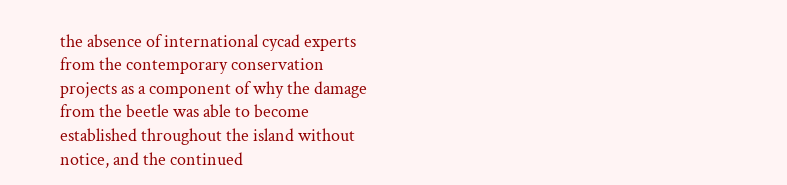the absence of international cycad experts from the contemporary conservation projects as a component of why the damage from the beetle was able to become established throughout the island without notice, and the continued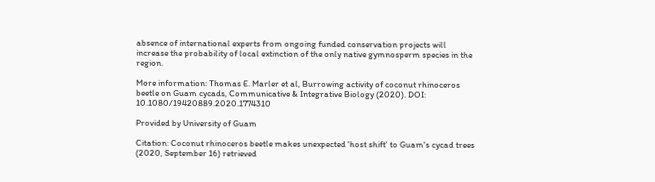absence of international experts from ongoing funded conservation projects will increase the probability of local extinction of the only native gymnosperm species in the region.

More information: Thomas E. Marler et al, Burrowing activity of coconut rhinoceros beetle on Guam cycads, Communicative & Integrative Biology (2020). DOI: 10.1080/19420889.2020.1774310

Provided by University of Guam

Citation: Coconut rhinoceros beetle makes unexpected 'host shift' to Guam's cycad trees (2020, September 16) retrieved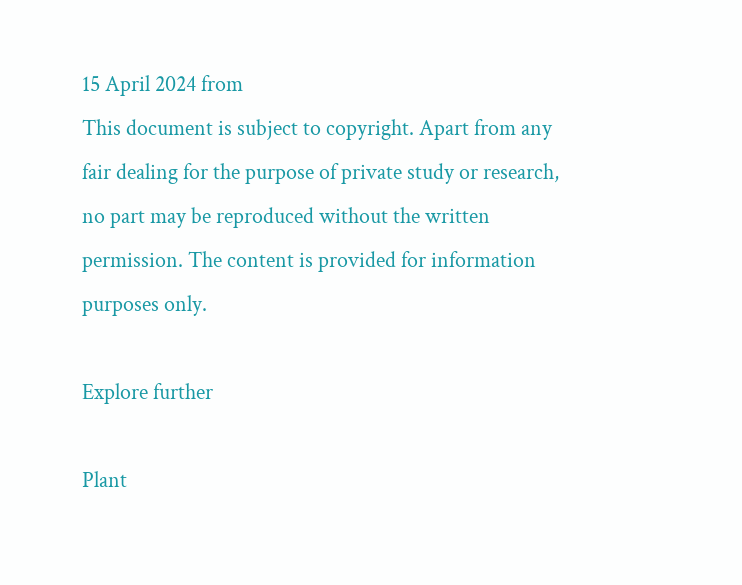15 April 2024 from
This document is subject to copyright. Apart from any fair dealing for the purpose of private study or research, no part may be reproduced without the written permission. The content is provided for information purposes only.

Explore further

Plant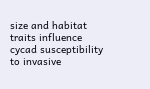size and habitat traits influence cycad susceptibility to invasive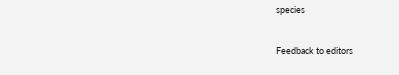species


Feedback to editors